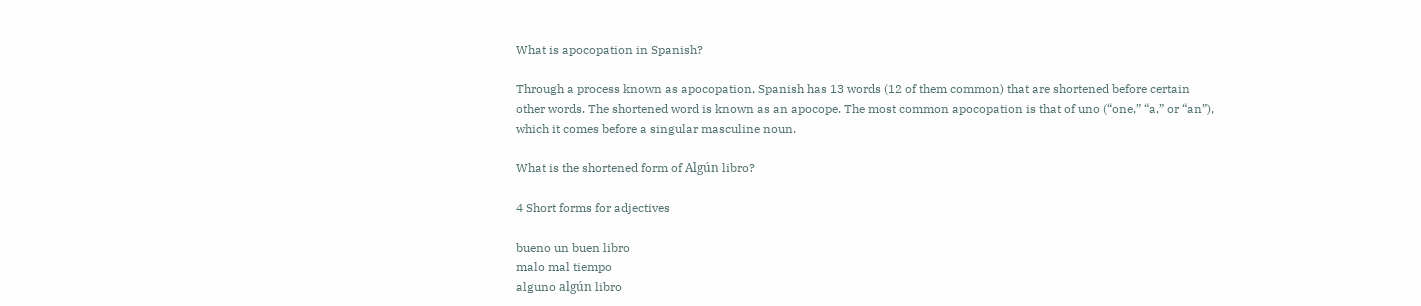What is apocopation in Spanish?

Through a process known as apocopation, Spanish has 13 words (12 of them common) that are shortened before certain other words. The shortened word is known as an apocope. The most common apocopation is that of uno (“one,” “a,” or “an”), which it comes before a singular masculine noun.

What is the shortened form of Algún libro?

4 Short forms for adjectives

bueno un buen libro
malo mal tiempo
alguno algún libro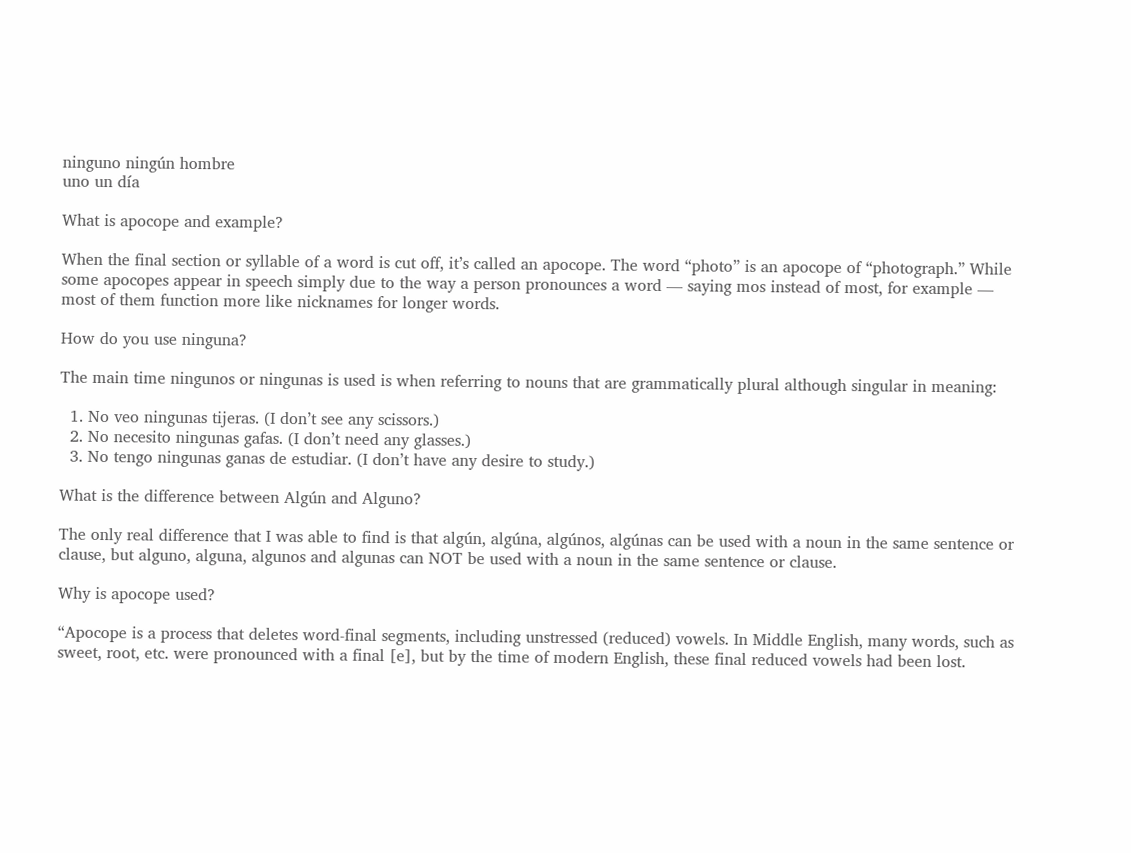ninguno ningún hombre
uno un día

What is apocope and example?

When the final section or syllable of a word is cut off, it’s called an apocope. The word “photo” is an apocope of “photograph.” While some apocopes appear in speech simply due to the way a person pronounces a word — saying mos instead of most, for example — most of them function more like nicknames for longer words.

How do you use ninguna?

The main time ningunos or ningunas is used is when referring to nouns that are grammatically plural although singular in meaning:

  1. No veo ningunas tijeras. (I don’t see any scissors.)
  2. No necesito ningunas gafas. (I don’t need any glasses.)
  3. No tengo ningunas ganas de estudiar. (I don’t have any desire to study.)

What is the difference between Algún and Alguno?

The only real difference that I was able to find is that algún, algúna, algúnos, algúnas can be used with a noun in the same sentence or clause, but alguno, alguna, algunos and algunas can NOT be used with a noun in the same sentence or clause.

Why is apocope used?

“Apocope is a process that deletes word-final segments, including unstressed (reduced) vowels. In Middle English, many words, such as sweet, root, etc. were pronounced with a final [e], but by the time of modern English, these final reduced vowels had been lost.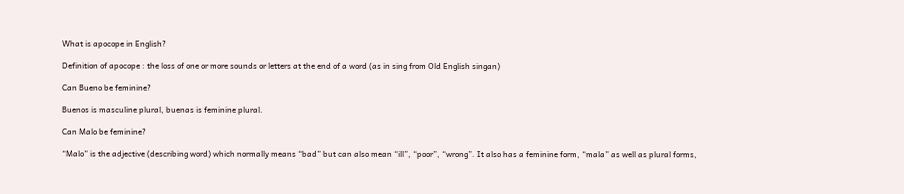What is apocope in English?

Definition of apocope : the loss of one or more sounds or letters at the end of a word (as in sing from Old English singan)

Can Bueno be feminine?

Buenos is masculine plural, buenas is feminine plural.

Can Malo be feminine?

“Malo” is the adjective (describing word) which normally means “bad” but can also mean “ill”, “poor”, “wrong”. It also has a feminine form, “mala” as well as plural forms,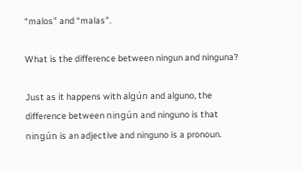“malos” and “malas”.

What is the difference between ningun and ninguna?

Just as it happens with algún and alguno, the difference between ningún and ninguno is that ningún is an adjective and ninguno is a pronoun.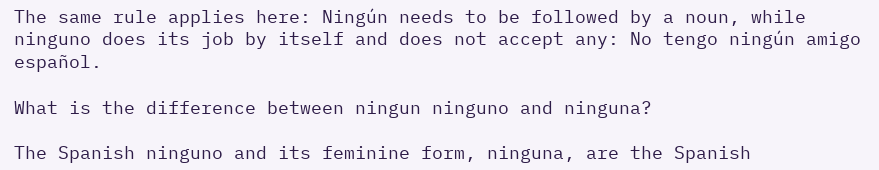The same rule applies here: Ningún needs to be followed by a noun, while ninguno does its job by itself and does not accept any: No tengo ningún amigo español.

What is the difference between ningun ninguno and ninguna?

The Spanish ninguno and its feminine form, ninguna, are the Spanish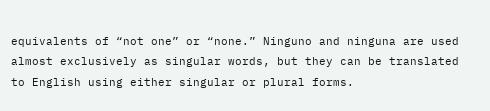equivalents of “not one” or “none.” Ninguno and ninguna are used almost exclusively as singular words, but they can be translated to English using either singular or plural forms.